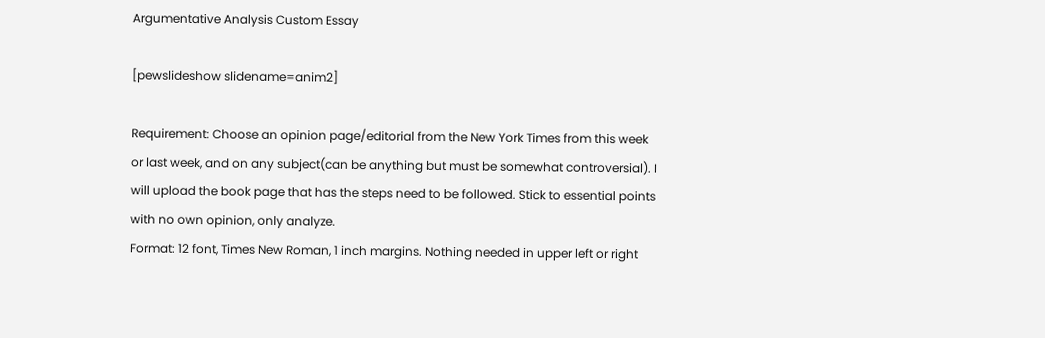Argumentative Analysis Custom Essay

[pewslideshow slidename=anim2]

Requirement: Choose an opinion page/editorial from the New York Times from this week or last week, and on any subject(can be anything but must be somewhat controversial). I will upload the book page that has the steps need to be followed. Stick to essential points with no own opinion, only analyze.
Format: 12 font, Times New Roman, 1 inch margins. Nothing needed in upper left or right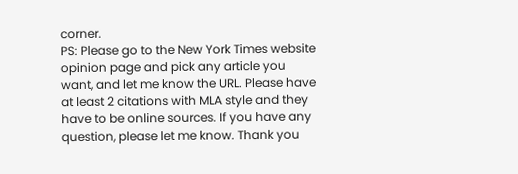corner.
PS: Please go to the New York Times website opinion page and pick any article you want, and let me know the URL. Please have at least 2 citations with MLA style and they have to be online sources. If you have any question, please let me know. Thank you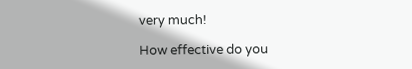very much!

How effective do you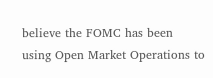believe the FOMC has been using Open Market Operations to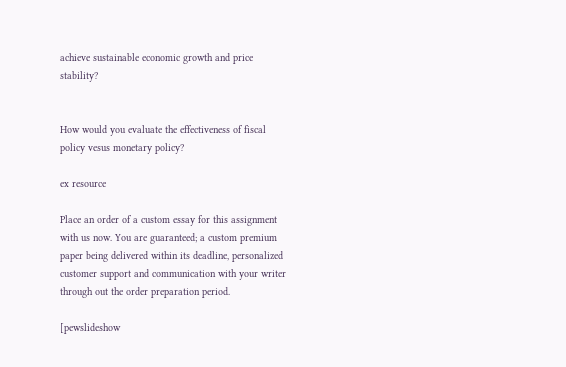achieve sustainable economic growth and price stability?


How would you evaluate the effectiveness of fiscal policy vesus monetary policy?

ex resource

Place an order of a custom essay for this assignment with us now. You are guaranteed; a custom premium paper being delivered within its deadline, personalized customer support and communication with your writer through out the order preparation period.

[pewslideshow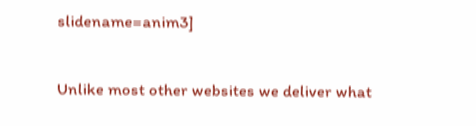slidename=anim3]

Unlike most other websites we deliver what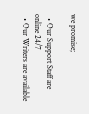we promise;

  • Our Support Staff are online 24/7
  • Our Writers are available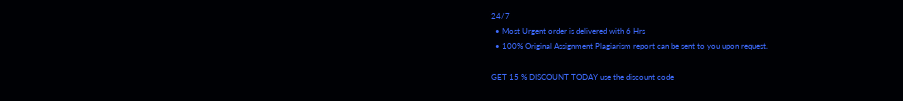24/7
  • Most Urgent order is delivered with 6 Hrs
  • 100% Original Assignment Plagiarism report can be sent to you upon request.

GET 15 % DISCOUNT TODAY use the discount code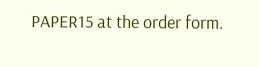PAPER15 at the order form.